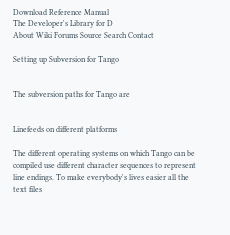Download Reference Manual
The Developer's Library for D
About Wiki Forums Source Search Contact

Setting up Subversion for Tango


The subversion paths for Tango are


Linefeeds on different platforms

The different operating systems on which Tango can be compiled use different character sequences to represent line endings. To make everybody's lives easier all the text files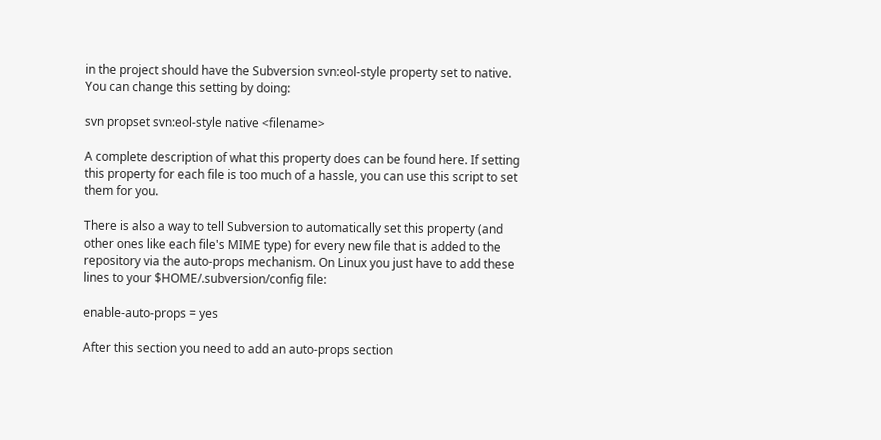in the project should have the Subversion svn:eol-style property set to native. You can change this setting by doing:

svn propset svn:eol-style native <filename>

A complete description of what this property does can be found here. If setting this property for each file is too much of a hassle, you can use this script to set them for you.

There is also a way to tell Subversion to automatically set this property (and other ones like each file's MIME type) for every new file that is added to the repository via the auto-props mechanism. On Linux you just have to add these lines to your $HOME/.subversion/config file:

enable-auto-props = yes

After this section you need to add an auto-props section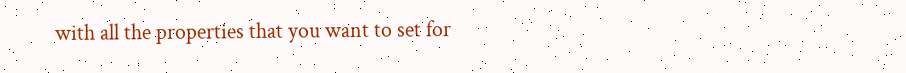with all the properties that you want to set for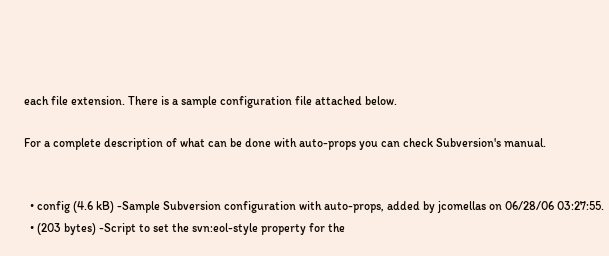each file extension. There is a sample configuration file attached below.

For a complete description of what can be done with auto-props you can check Subversion's manual.


  • config (4.6 kB) -Sample Subversion configuration with auto-props, added by jcomellas on 06/28/06 03:27:55.
  • (203 bytes) -Script to set the svn:eol-style property for the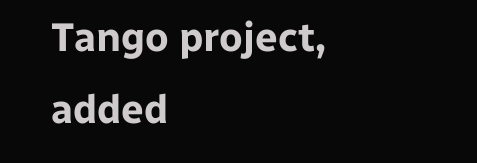Tango project, added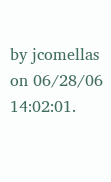by jcomellas on 06/28/06 14:02:01.